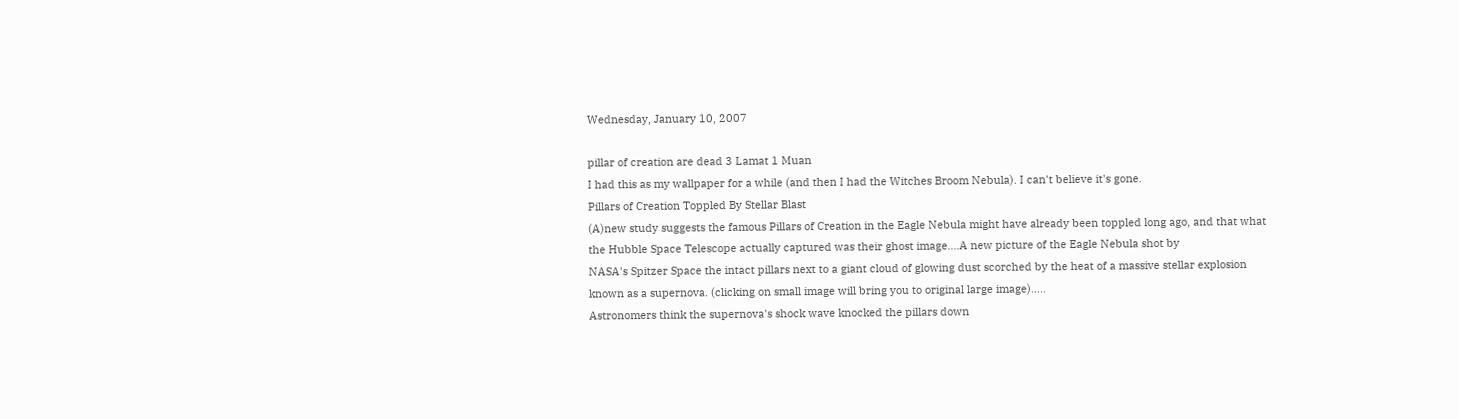Wednesday, January 10, 2007

pillar of creation are dead 3 Lamat 1 Muan
I had this as my wallpaper for a while (and then I had the Witches Broom Nebula). I can't believe it's gone.
Pillars of Creation Toppled By Stellar Blast
(A)new study suggests the famous Pillars of Creation in the Eagle Nebula might have already been toppled long ago, and that what the Hubble Space Telescope actually captured was their ghost image....A new picture of the Eagle Nebula shot by
NASA's Spitzer Space the intact pillars next to a giant cloud of glowing dust scorched by the heat of a massive stellar explosion known as a supernova. (clicking on small image will bring you to original large image).....
Astronomers think the supernova's shock wave knocked the pillars down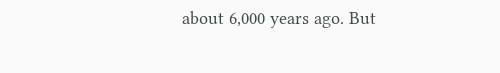about 6,000 years ago. But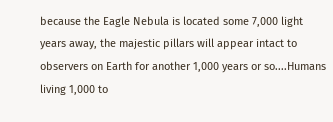because the Eagle Nebula is located some 7,000 light years away, the majestic pillars will appear intact to observers on Earth for another 1,000 years or so....Humans living 1,000 to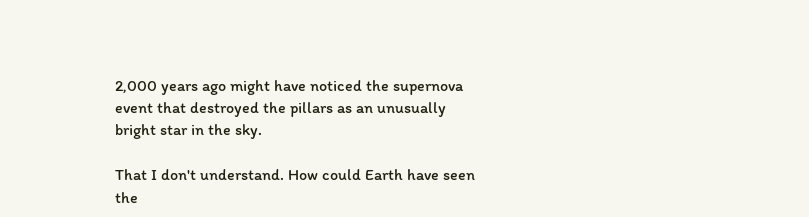2,000 years ago might have noticed the supernova event that destroyed the pillars as an unusually bright star in the sky.

That I don't understand. How could Earth have seen the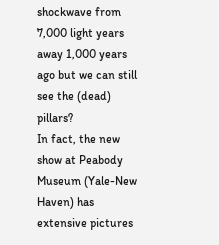shockwave from 7,000 light years away 1,000 years ago but we can still see the (dead) pillars?
In fact, the new show at Peabody Museum (Yale-New Haven) has extensive pictures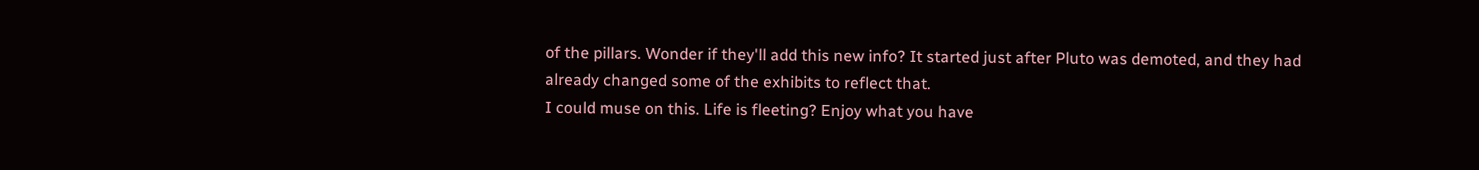of the pillars. Wonder if they'll add this new info? It started just after Pluto was demoted, and they had already changed some of the exhibits to reflect that.
I could muse on this. Life is fleeting? Enjoy what you have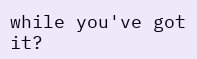while you've got it?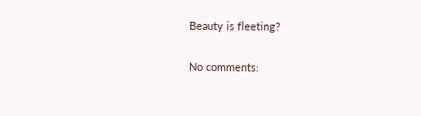Beauty is fleeting?

No comments: